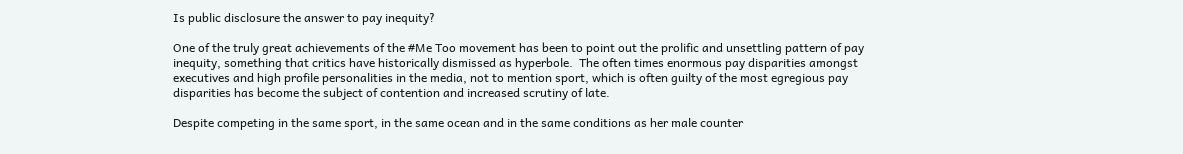Is public disclosure the answer to pay inequity?

One of the truly great achievements of the #Me Too movement has been to point out the prolific and unsettling pattern of pay inequity, something that critics have historically dismissed as hyperbole.  The often times enormous pay disparities amongst executives and high profile personalities in the media, not to mention sport, which is often guilty of the most egregious pay disparities has become the subject of contention and increased scrutiny of late.

Despite competing in the same sport, in the same ocean and in the same conditions as her male counter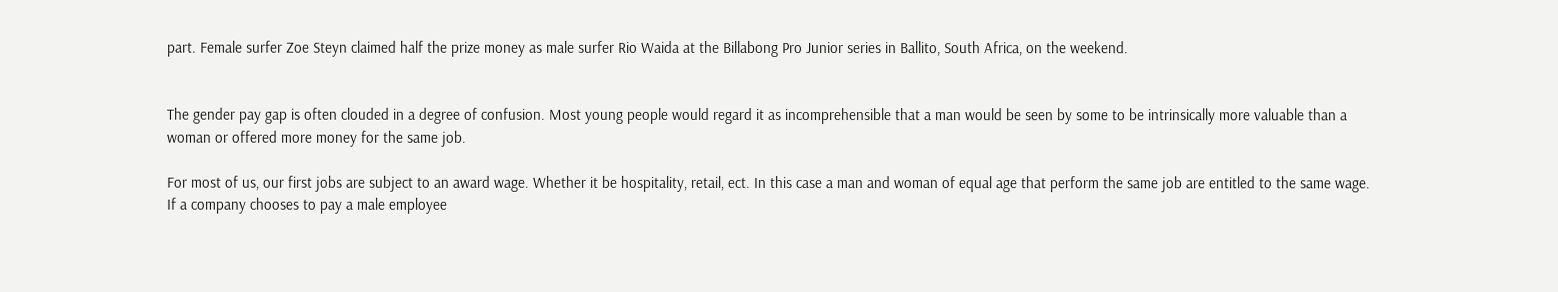part. Female surfer Zoe Steyn claimed half the prize money as male surfer Rio Waida at the Billabong Pro Junior series in Ballito, South Africa, on the weekend.


The gender pay gap is often clouded in a degree of confusion. Most young people would regard it as incomprehensible that a man would be seen by some to be intrinsically more valuable than a woman or offered more money for the same job.

For most of us, our first jobs are subject to an award wage. Whether it be hospitality, retail, ect. In this case a man and woman of equal age that perform the same job are entitled to the same wage. If a company chooses to pay a male employee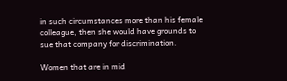in such circumstances more than his female colleague, then she would have grounds to sue that company for discrimination.

Women that are in mid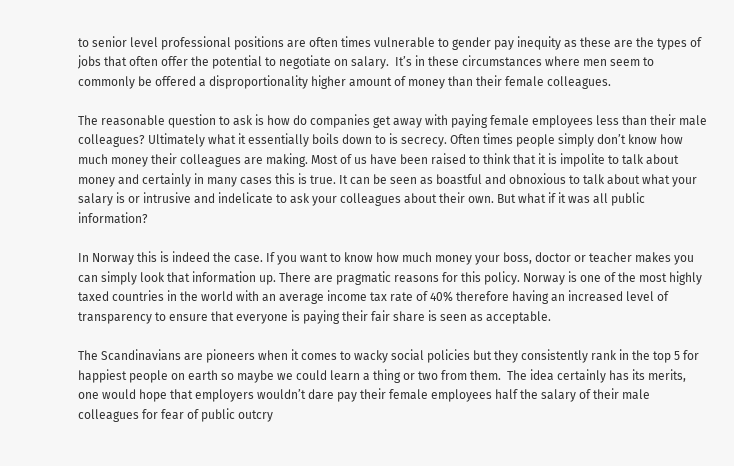to senior level professional positions are often times vulnerable to gender pay inequity as these are the types of jobs that often offer the potential to negotiate on salary.  It’s in these circumstances where men seem to commonly be offered a disproportionality higher amount of money than their female colleagues.

The reasonable question to ask is how do companies get away with paying female employees less than their male colleagues? Ultimately what it essentially boils down to is secrecy. Often times people simply don’t know how much money their colleagues are making. Most of us have been raised to think that it is impolite to talk about money and certainly in many cases this is true. It can be seen as boastful and obnoxious to talk about what your salary is or intrusive and indelicate to ask your colleagues about their own. But what if it was all public information?

In Norway this is indeed the case. If you want to know how much money your boss, doctor or teacher makes you can simply look that information up. There are pragmatic reasons for this policy. Norway is one of the most highly taxed countries in the world with an average income tax rate of 40% therefore having an increased level of transparency to ensure that everyone is paying their fair share is seen as acceptable.

The Scandinavians are pioneers when it comes to wacky social policies but they consistently rank in the top 5 for happiest people on earth so maybe we could learn a thing or two from them.  The idea certainly has its merits, one would hope that employers wouldn’t dare pay their female employees half the salary of their male colleagues for fear of public outcry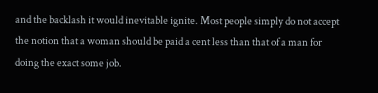and the backlash it would inevitable ignite. Most people simply do not accept the notion that a woman should be paid a cent less than that of a man for doing the exact some job.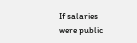If salaries were public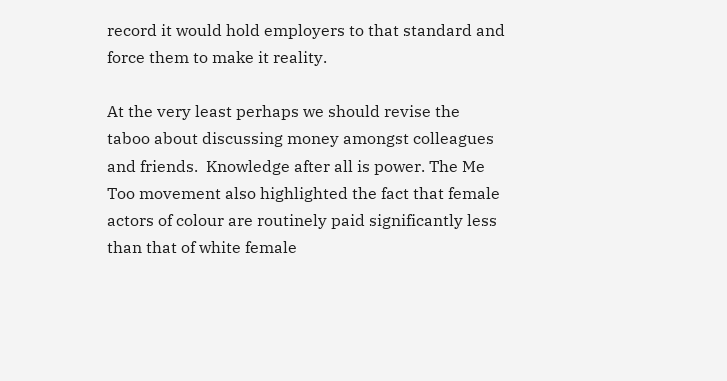record it would hold employers to that standard and force them to make it reality.

At the very least perhaps we should revise the taboo about discussing money amongst colleagues and friends.  Knowledge after all is power. The Me Too movement also highlighted the fact that female actors of colour are routinely paid significantly less than that of white female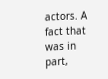actors. A fact that was in part,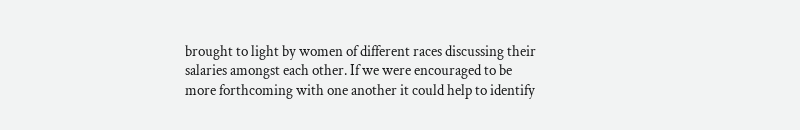brought to light by women of different races discussing their salaries amongst each other. If we were encouraged to be more forthcoming with one another it could help to identify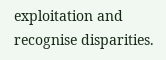exploitation and recognise disparities.